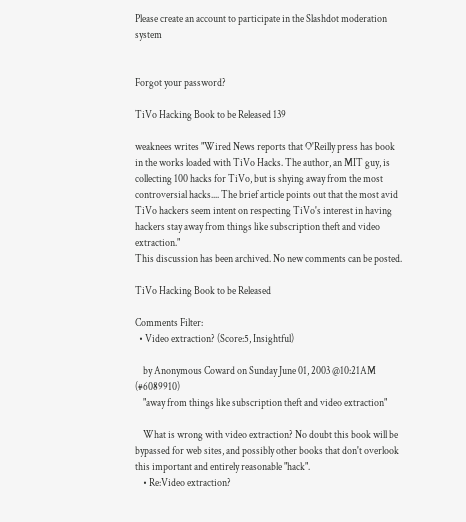Please create an account to participate in the Slashdot moderation system


Forgot your password?

TiVo Hacking Book to be Released 139

weaknees writes "Wired News reports that O'Reilly press has book in the works loaded with TiVo Hacks. The author, an MIT guy, is collecting 100 hacks for TiVo, but is shying away from the most controversial hacks.... The brief article points out that the most avid TiVo hackers seem intent on respecting TiVo's interest in having hackers stay away from things like subscription theft and video extraction."
This discussion has been archived. No new comments can be posted.

TiVo Hacking Book to be Released

Comments Filter:
  • Video extraction? (Score:5, Insightful)

    by Anonymous Coward on Sunday June 01, 2003 @10:21AM (#6089910)
    "away from things like subscription theft and video extraction"

    What is wrong with video extraction? No doubt this book will be bypassed for web sites, and possibly other books that don't overlook this important and entirely reasonable "hack".
    • Re:Video extraction?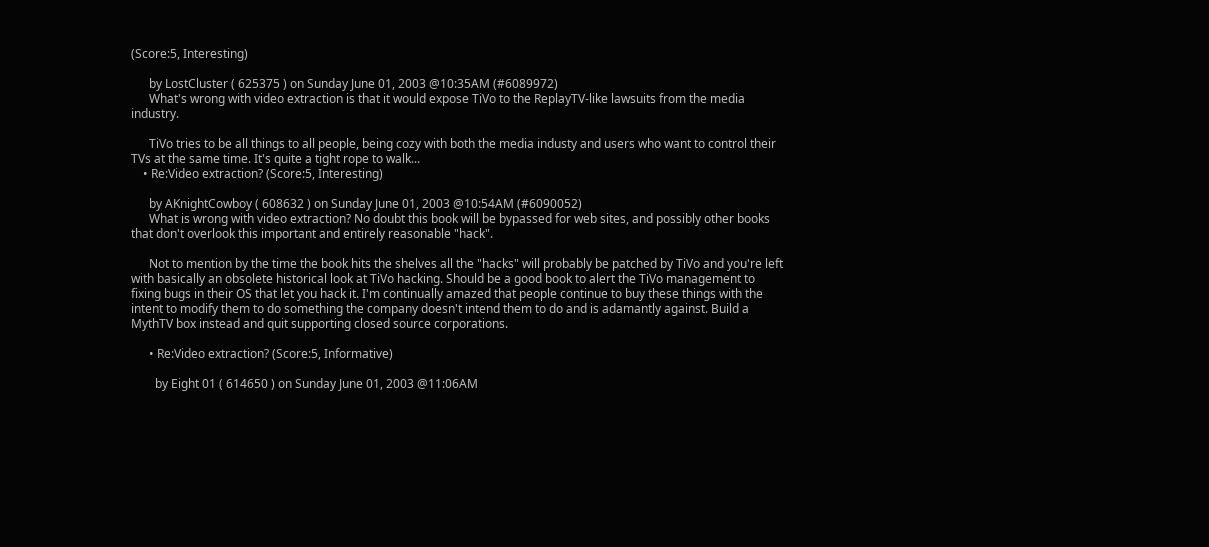(Score:5, Interesting)

      by LostCluster ( 625375 ) on Sunday June 01, 2003 @10:35AM (#6089972)
      What's wrong with video extraction is that it would expose TiVo to the ReplayTV-like lawsuits from the media industry.

      TiVo tries to be all things to all people, being cozy with both the media industy and users who want to control their TVs at the same time. It's quite a tight rope to walk...
    • Re:Video extraction? (Score:5, Interesting)

      by AKnightCowboy ( 608632 ) on Sunday June 01, 2003 @10:54AM (#6090052)
      What is wrong with video extraction? No doubt this book will be bypassed for web sites, and possibly other books that don't overlook this important and entirely reasonable "hack".

      Not to mention by the time the book hits the shelves all the "hacks" will probably be patched by TiVo and you're left with basically an obsolete historical look at TiVo hacking. Should be a good book to alert the TiVo management to fixing bugs in their OS that let you hack it. I'm continually amazed that people continue to buy these things with the intent to modify them to do something the company doesn't intend them to do and is adamantly against. Build a MythTV box instead and quit supporting closed source corporations.

      • Re:Video extraction? (Score:5, Informative)

        by Eight 01 ( 614650 ) on Sunday June 01, 2003 @11:06AM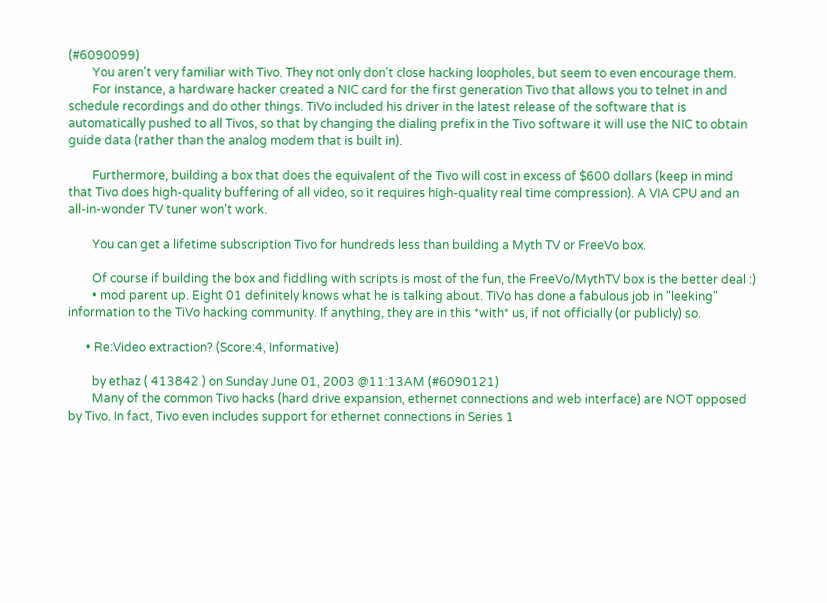(#6090099)
        You aren't very familiar with Tivo. They not only don't close hacking loopholes, but seem to even encourage them.
        For instance, a hardware hacker created a NIC card for the first generation Tivo that allows you to telnet in and schedule recordings and do other things. TiVo included his driver in the latest release of the software that is automatically pushed to all Tivos, so that by changing the dialing prefix in the Tivo software it will use the NIC to obtain guide data (rather than the analog modem that is built in).

        Furthermore, building a box that does the equivalent of the Tivo will cost in excess of $600 dollars (keep in mind that Tivo does high-quality buffering of all video, so it requires high-quality real time compression). A VIA CPU and an all-in-wonder TV tuner won't work.

        You can get a lifetime subscription Tivo for hundreds less than building a Myth TV or FreeVo box.

        Of course if building the box and fiddling with scripts is most of the fun, the FreeVo/MythTV box is the better deal :)
        • mod parent up. Eight 01 definitely knows what he is talking about. TiVo has done a fabulous job in "leeking" information to the TiVo hacking community. If anything, they are in this *with* us, if not officially (or publicly) so.

      • Re:Video extraction? (Score:4, Informative)

        by ethaz ( 413842 ) on Sunday June 01, 2003 @11:13AM (#6090121)
        Many of the common Tivo hacks (hard drive expansion, ethernet connections and web interface) are NOT opposed by Tivo. In fact, Tivo even includes support for ethernet connections in Series 1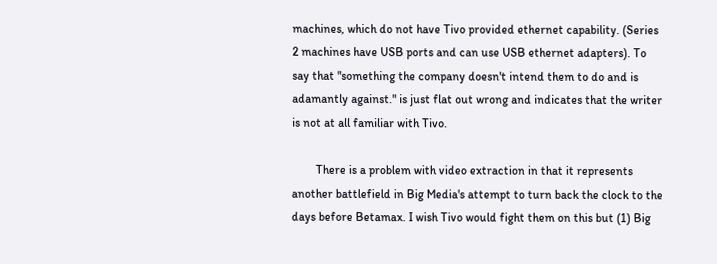machines, which do not have Tivo provided ethernet capability. (Series 2 machines have USB ports and can use USB ethernet adapters). To say that "something the company doesn't intend them to do and is adamantly against." is just flat out wrong and indicates that the writer is not at all familiar with Tivo.

        There is a problem with video extraction in that it represents another battlefield in Big Media's attempt to turn back the clock to the days before Betamax. I wish Tivo would fight them on this but (1) Big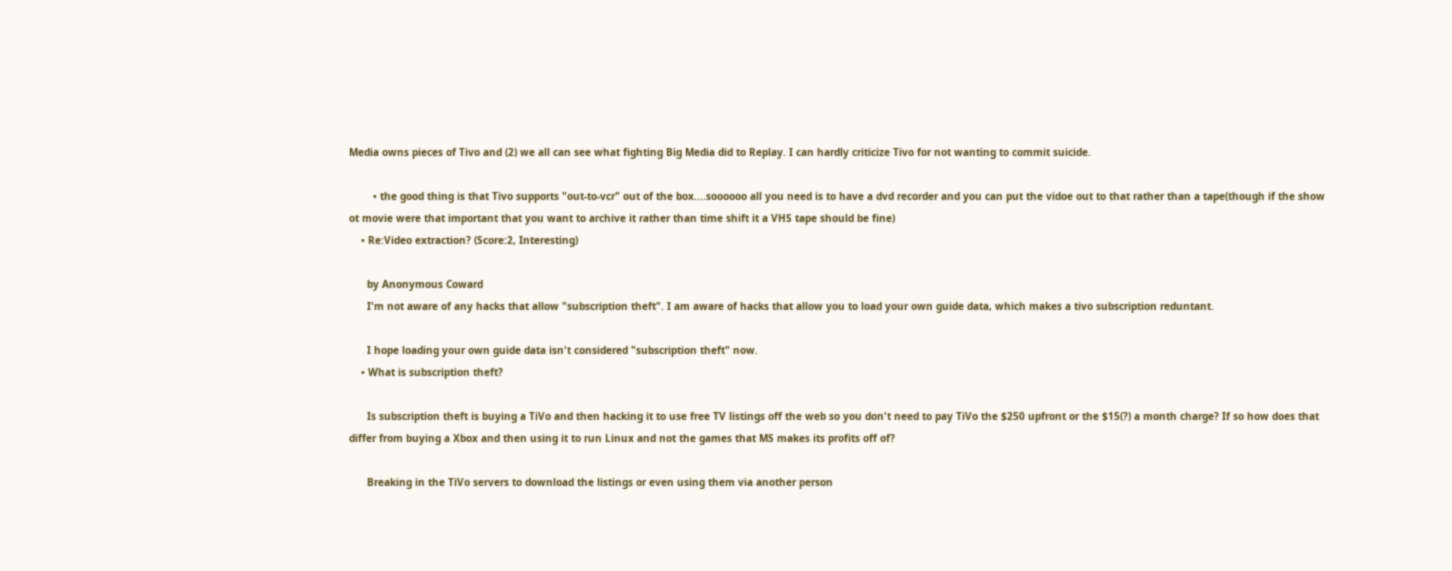Media owns pieces of Tivo and (2) we all can see what fighting Big Media did to Replay. I can hardly criticize Tivo for not wanting to commit suicide.

        • the good thing is that Tivo supports "out-to-vcr" out of the box....soooooo all you need is to have a dvd recorder and you can put the vidoe out to that rather than a tape(though if the show ot movie were that important that you want to archive it rather than time shift it a VHS tape should be fine)
    • Re:Video extraction? (Score:2, Interesting)

      by Anonymous Coward
      I'm not aware of any hacks that allow "subscription theft". I am aware of hacks that allow you to load your own guide data, which makes a tivo subscription reduntant.

      I hope loading your own guide data isn't considered "subscription theft" now.
    • What is subscription theft?

      Is subscription theft is buying a TiVo and then hacking it to use free TV listings off the web so you don't need to pay TiVo the $250 upfront or the $15(?) a month charge? If so how does that differ from buying a Xbox and then using it to run Linux and not the games that MS makes its profits off of?

      Breaking in the TiVo servers to download the listings or even using them via another person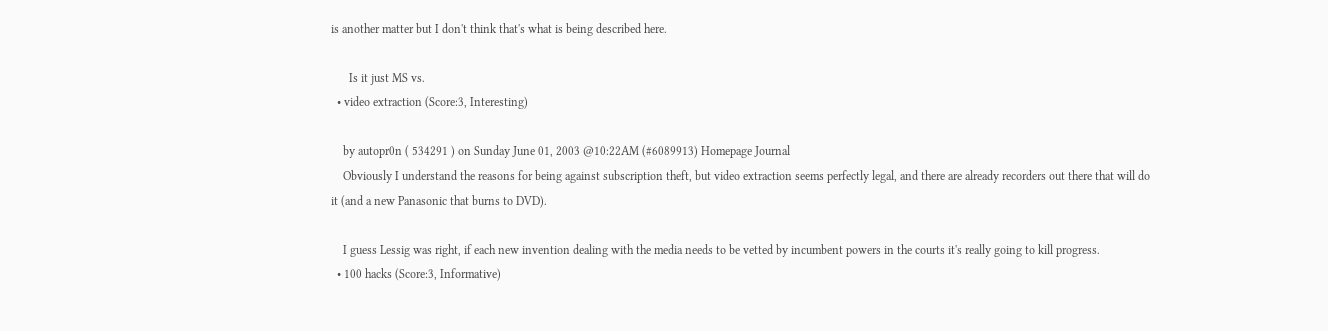is another matter but I don't think that's what is being described here.

      Is it just MS vs.
  • video extraction (Score:3, Interesting)

    by autopr0n ( 534291 ) on Sunday June 01, 2003 @10:22AM (#6089913) Homepage Journal
    Obviously I understand the reasons for being against subscription theft, but video extraction seems perfectly legal, and there are already recorders out there that will do it (and a new Panasonic that burns to DVD).

    I guess Lessig was right, if each new invention dealing with the media needs to be vetted by incumbent powers in the courts it's really going to kill progress.
  • 100 hacks (Score:3, Informative)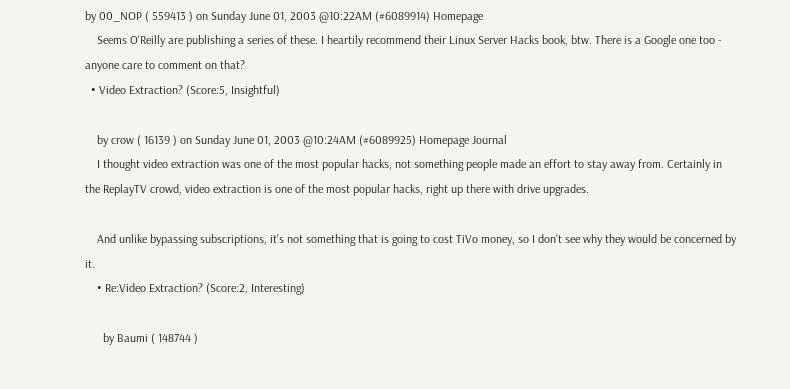by 00_NOP ( 559413 ) on Sunday June 01, 2003 @10:22AM (#6089914) Homepage
    Seems O'Reilly are publishing a series of these. I heartily recommend their Linux Server Hacks book, btw. There is a Google one too - anyone care to comment on that?
  • Video Extraction? (Score:5, Insightful)

    by crow ( 16139 ) on Sunday June 01, 2003 @10:24AM (#6089925) Homepage Journal
    I thought video extraction was one of the most popular hacks, not something people made an effort to stay away from. Certainly in the ReplayTV crowd, video extraction is one of the most popular hacks, right up there with drive upgrades.

    And unlike bypassing subscriptions, it's not something that is going to cost TiVo money, so I don't see why they would be concerned by it.
    • Re:Video Extraction? (Score:2, Interesting)

      by Baumi ( 148744 )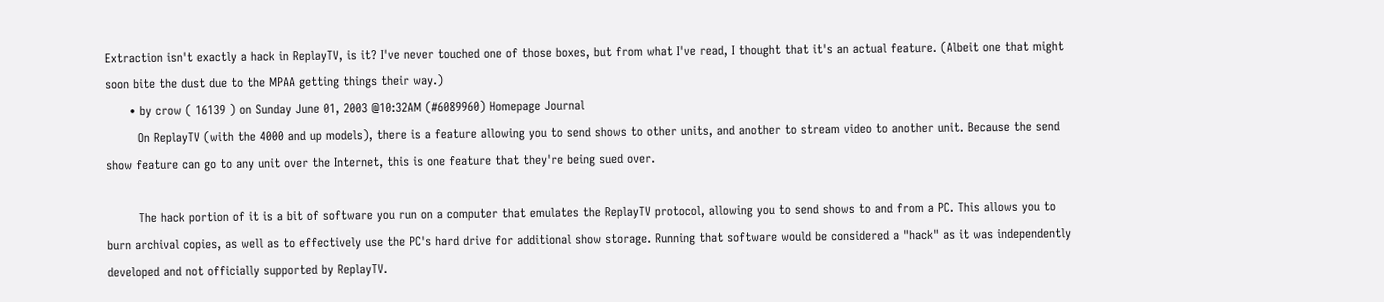Extraction isn't exactly a hack in ReplayTV, is it? I've never touched one of those boxes, but from what I've read, I thought that it's an actual feature. (Albeit one that might soon bite the dust due to the MPAA getting things their way.)
      • by crow ( 16139 ) on Sunday June 01, 2003 @10:32AM (#6089960) Homepage Journal
        On ReplayTV (with the 4000 and up models), there is a feature allowing you to send shows to other units, and another to stream video to another unit. Because the send show feature can go to any unit over the Internet, this is one feature that they're being sued over.

        The hack portion of it is a bit of software you run on a computer that emulates the ReplayTV protocol, allowing you to send shows to and from a PC. This allows you to burn archival copies, as well as to effectively use the PC's hard drive for additional show storage. Running that software would be considered a "hack" as it was independently developed and not officially supported by ReplayTV.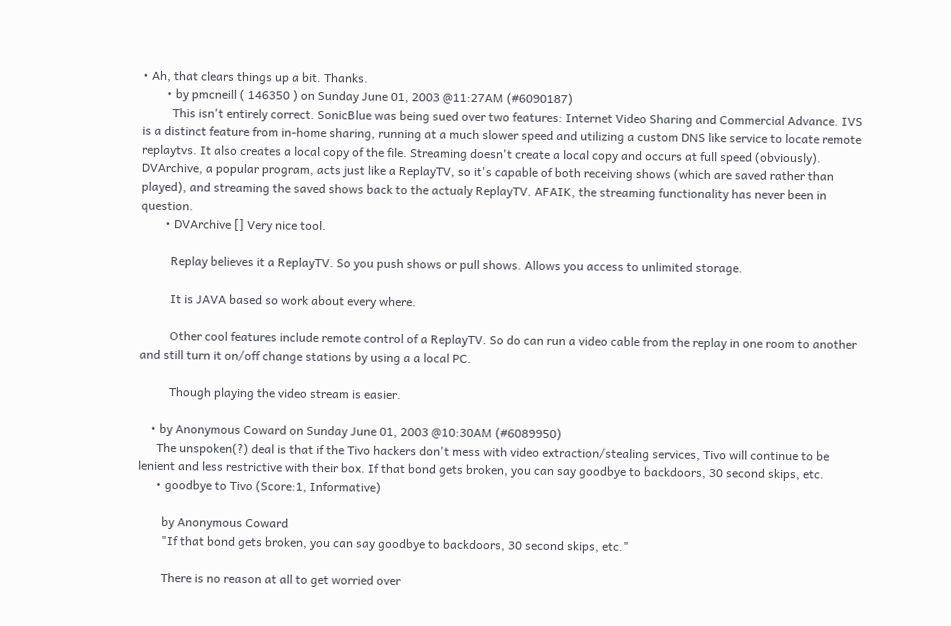• Ah, that clears things up a bit. Thanks.
        • by pmcneill ( 146350 ) on Sunday June 01, 2003 @11:27AM (#6090187)
          This isn't entirely correct. SonicBlue was being sued over two features: Internet Video Sharing and Commercial Advance. IVS is a distinct feature from in-home sharing, running at a much slower speed and utilizing a custom DNS like service to locate remote replaytvs. It also creates a local copy of the file. Streaming doesn't create a local copy and occurs at full speed (obviously). DVArchive, a popular program, acts just like a ReplayTV, so it's capable of both receiving shows (which are saved rather than played), and streaming the saved shows back to the actualy ReplayTV. AFAIK, the streaming functionality has never been in question.
        • DVArchive [] Very nice tool.

          Replay believes it a ReplayTV. So you push shows or pull shows. Allows you access to unlimited storage.

          It is JAVA based so work about every where.

          Other cool features include remote control of a ReplayTV. So do can run a video cable from the replay in one room to another and still turn it on/off change stations by using a a local PC.

          Though playing the video stream is easier.

    • by Anonymous Coward on Sunday June 01, 2003 @10:30AM (#6089950)
      The unspoken(?) deal is that if the Tivo hackers don't mess with video extraction/stealing services, Tivo will continue to be lenient and less restrictive with their box. If that bond gets broken, you can say goodbye to backdoors, 30 second skips, etc.
      • goodbye to Tivo (Score:1, Informative)

        by Anonymous Coward
        "If that bond gets broken, you can say goodbye to backdoors, 30 second skips, etc."

        There is no reason at all to get worried over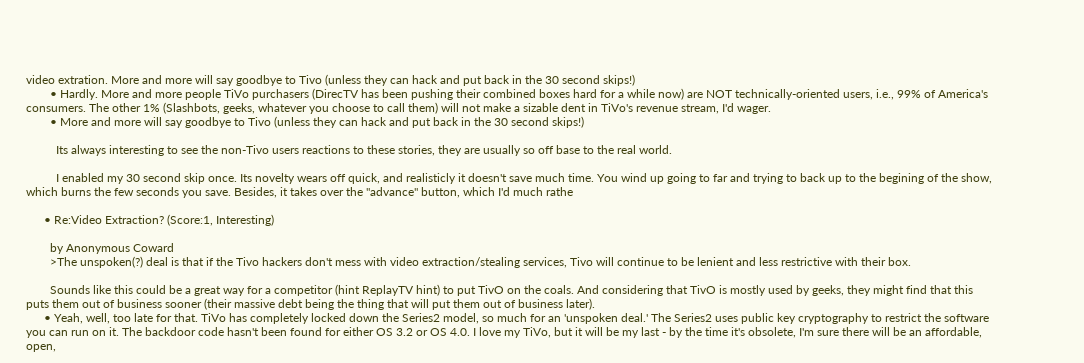video extration. More and more will say goodbye to Tivo (unless they can hack and put back in the 30 second skips!)
        • Hardly. More and more people TiVo purchasers (DirecTV has been pushing their combined boxes hard for a while now) are NOT technically-oriented users, i.e., 99% of America's consumers. The other 1% (Slashbots, geeks, whatever you choose to call them) will not make a sizable dent in TiVo's revenue stream, I'd wager.
        • More and more will say goodbye to Tivo (unless they can hack and put back in the 30 second skips!)

          Its always interesting to see the non-Tivo users reactions to these stories, they are usually so off base to the real world.

          I enabled my 30 second skip once. Its novelty wears off quick, and realisticly it doesn't save much time. You wind up going to far and trying to back up to the begining of the show, which burns the few seconds you save. Besides, it takes over the "advance" button, which I'd much rathe

      • Re:Video Extraction? (Score:1, Interesting)

        by Anonymous Coward
        >The unspoken(?) deal is that if the Tivo hackers don't mess with video extraction/stealing services, Tivo will continue to be lenient and less restrictive with their box.

        Sounds like this could be a great way for a competitor (hint ReplayTV hint) to put TivO on the coals. And considering that TivO is mostly used by geeks, they might find that this puts them out of business sooner (their massive debt being the thing that will put them out of business later).
      • Yeah, well, too late for that. TiVo has completely locked down the Series2 model, so much for an 'unspoken deal.' The Series2 uses public key cryptography to restrict the software you can run on it. The backdoor code hasn't been found for either OS 3.2 or OS 4.0. I love my TiVo, but it will be my last - by the time it's obsolete, I'm sure there will be an affordable, open,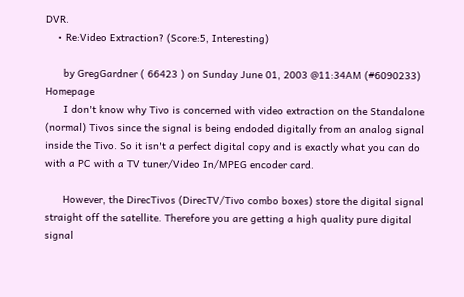DVR.
    • Re:Video Extraction? (Score:5, Interesting)

      by GregGardner ( 66423 ) on Sunday June 01, 2003 @11:34AM (#6090233) Homepage
      I don't know why Tivo is concerned with video extraction on the Standalone (normal) Tivos since the signal is being endoded digitally from an analog signal inside the Tivo. So it isn't a perfect digital copy and is exactly what you can do with a PC with a TV tuner/Video In/MPEG encoder card.

      However, the DirecTivos (DirecTV/Tivo combo boxes) store the digital signal straight off the satellite. Therefore you are getting a high quality pure digital signal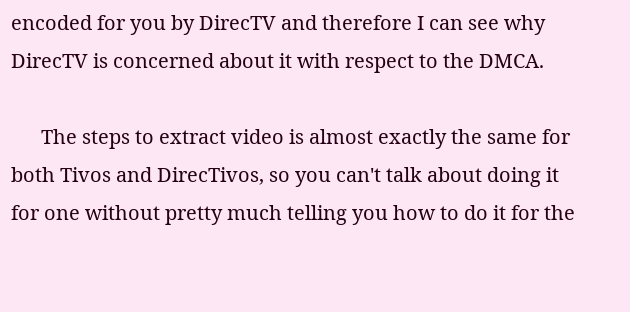encoded for you by DirecTV and therefore I can see why DirecTV is concerned about it with respect to the DMCA.

      The steps to extract video is almost exactly the same for both Tivos and DirecTivos, so you can't talk about doing it for one without pretty much telling you how to do it for the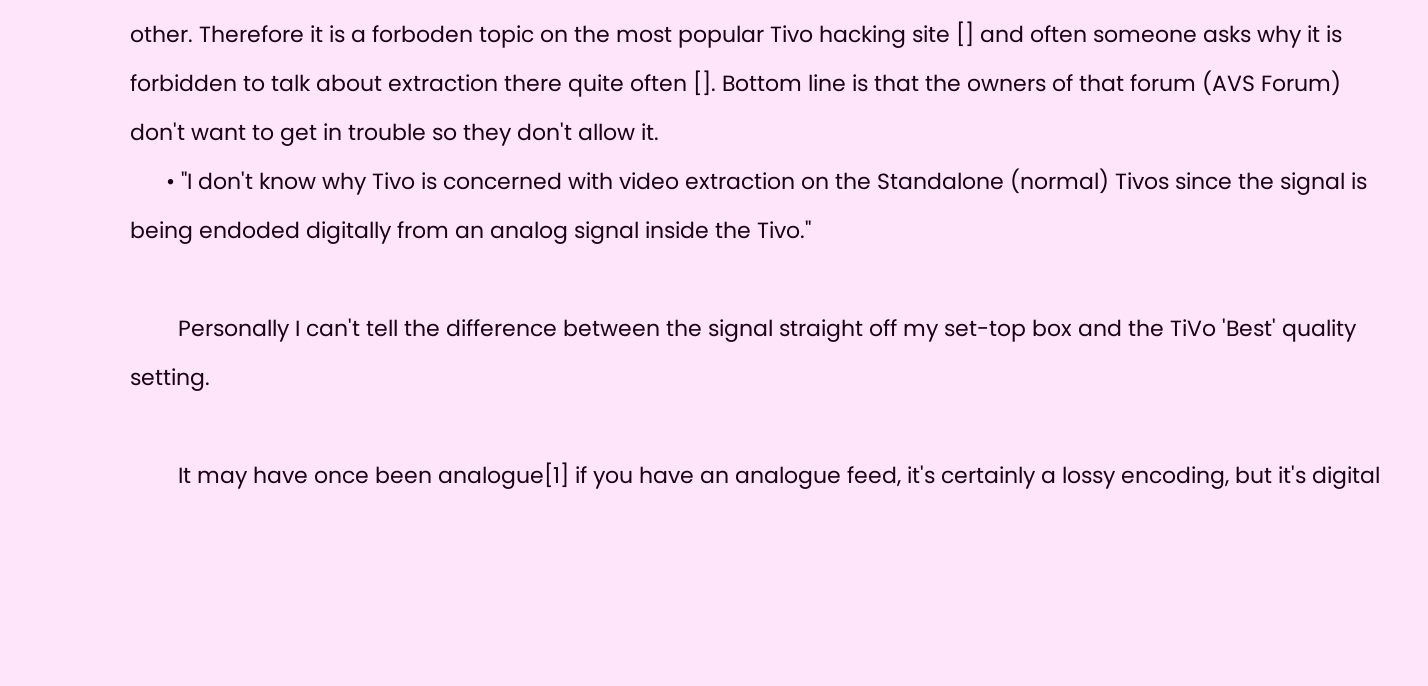other. Therefore it is a forboden topic on the most popular Tivo hacking site [] and often someone asks why it is forbidden to talk about extraction there quite often []. Bottom line is that the owners of that forum (AVS Forum) don't want to get in trouble so they don't allow it.
      • "I don't know why Tivo is concerned with video extraction on the Standalone (normal) Tivos since the signal is being endoded digitally from an analog signal inside the Tivo."

        Personally I can't tell the difference between the signal straight off my set-top box and the TiVo 'Best' quality setting.

        It may have once been analogue[1] if you have an analogue feed, it's certainly a lossy encoding, but it's digital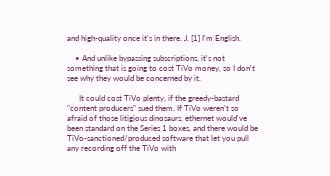and high-quality once it's in there. J. [1] I'm English.

    • And unlike bypassing subscriptions, it's not something that is going to cost TiVo money, so I don't see why they would be concerned by it.

      It could cost TiVo plenty, if the greedy-bastard "content producers" sued them. If TiVo weren't so afraid of those litigious dinosaurs, ethernet would've been standard on the Series 1 boxes, and there would be TiVo-sanctioned/produced software that let you pull any recording off the TiVo with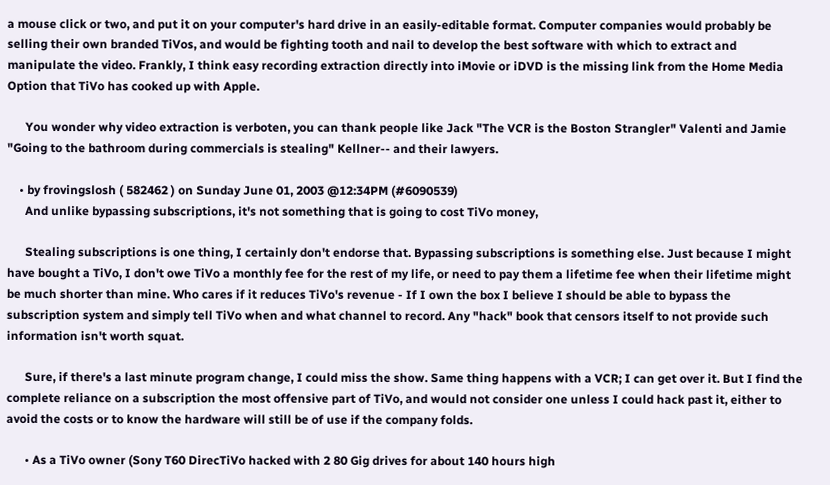a mouse click or two, and put it on your computer's hard drive in an easily-editable format. Computer companies would probably be selling their own branded TiVos, and would be fighting tooth and nail to develop the best software with which to extract and manipulate the video. Frankly, I think easy recording extraction directly into iMovie or iDVD is the missing link from the Home Media Option that TiVo has cooked up with Apple.

      You wonder why video extraction is verboten, you can thank people like Jack "The VCR is the Boston Strangler" Valenti and Jamie "Going to the bathroom during commercials is stealing" Kellner-- and their lawyers.

    • by frovingslosh ( 582462 ) on Sunday June 01, 2003 @12:34PM (#6090539)
      And unlike bypassing subscriptions, it's not something that is going to cost TiVo money,

      Stealing subscriptions is one thing, I certainly don't endorse that. Bypassing subscriptions is something else. Just because I might have bought a TiVo, I don't owe TiVo a monthly fee for the rest of my life, or need to pay them a lifetime fee when their lifetime might be much shorter than mine. Who cares if it reduces TiVo's revenue - If I own the box I believe I should be able to bypass the subscription system and simply tell TiVo when and what channel to record. Any "hack" book that censors itself to not provide such information isn't worth squat.

      Sure, if there's a last minute program change, I could miss the show. Same thing happens with a VCR; I can get over it. But I find the complete reliance on a subscription the most offensive part of TiVo, and would not consider one unless I could hack past it, either to avoid the costs or to know the hardware will still be of use if the company folds.

      • As a TiVo owner (Sony T60 DirecTiVo hacked with 2 80 Gig drives for about 140 hours high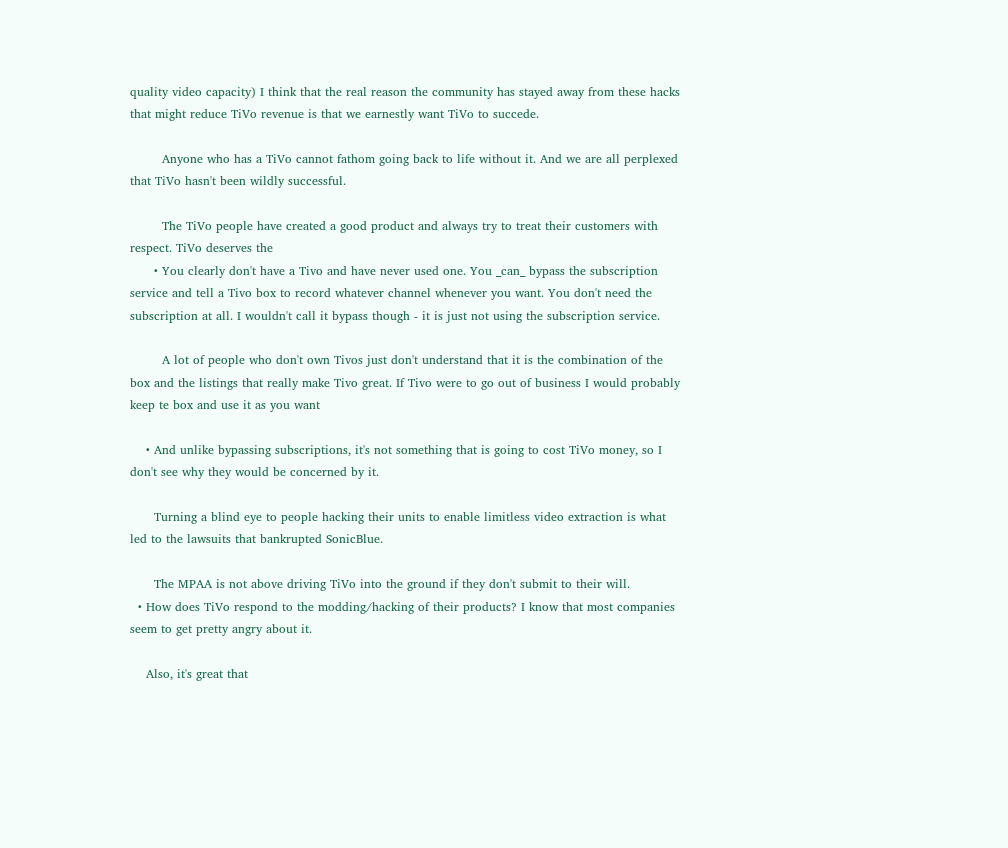quality video capacity) I think that the real reason the community has stayed away from these hacks that might reduce TiVo revenue is that we earnestly want TiVo to succede.

        Anyone who has a TiVo cannot fathom going back to life without it. And we are all perplexed that TiVo hasn't been wildly successful.

        The TiVo people have created a good product and always try to treat their customers with respect. TiVo deserves the
      • You clearly don't have a Tivo and have never used one. You _can_ bypass the subscription service and tell a Tivo box to record whatever channel whenever you want. You don't need the subscription at all. I wouldn't call it bypass though - it is just not using the subscription service.

        A lot of people who don't own Tivos just don't understand that it is the combination of the box and the listings that really make Tivo great. If Tivo were to go out of business I would probably keep te box and use it as you want

    • And unlike bypassing subscriptions, it's not something that is going to cost TiVo money, so I don't see why they would be concerned by it.

      Turning a blind eye to people hacking their units to enable limitless video extraction is what led to the lawsuits that bankrupted SonicBlue.

      The MPAA is not above driving TiVo into the ground if they don't submit to their will.
  • How does TiVo respond to the modding/hacking of their products? I know that most companies seem to get pretty angry about it.

    Also, it's great that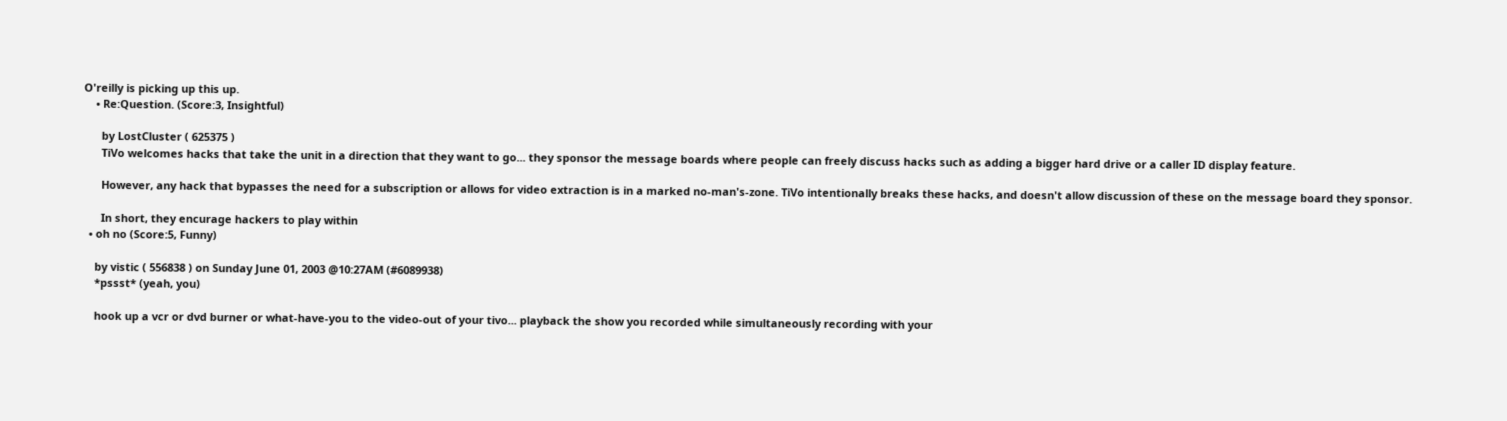O'reilly is picking up this up.
    • Re:Question. (Score:3, Insightful)

      by LostCluster ( 625375 )
      TiVo welcomes hacks that take the unit in a direction that they want to go... they sponsor the message boards where people can freely discuss hacks such as adding a bigger hard drive or a caller ID display feature.

      However, any hack that bypasses the need for a subscription or allows for video extraction is in a marked no-man's-zone. TiVo intentionally breaks these hacks, and doesn't allow discussion of these on the message board they sponsor.

      In short, they encurage hackers to play within
  • oh no (Score:5, Funny)

    by vistic ( 556838 ) on Sunday June 01, 2003 @10:27AM (#6089938)
    *pssst* (yeah, you)

    hook up a vcr or dvd burner or what-have-you to the video-out of your tivo... playback the show you recorded while simultaneously recording with your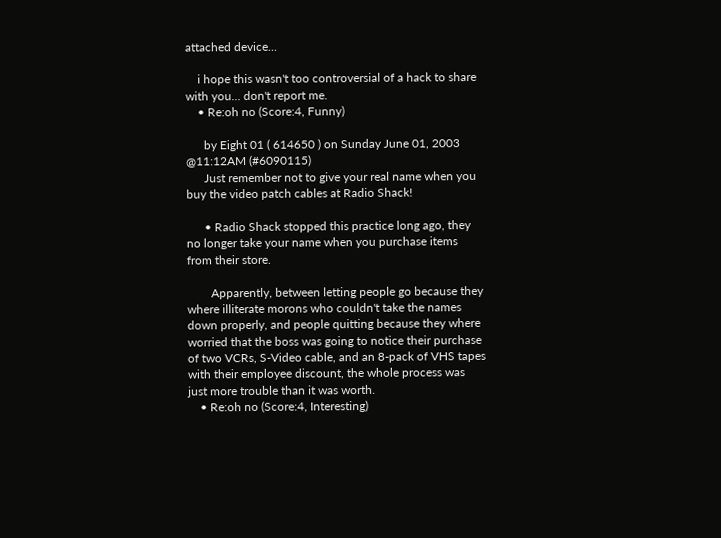attached device...

    i hope this wasn't too controversial of a hack to share with you... don't report me.
    • Re:oh no (Score:4, Funny)

      by Eight 01 ( 614650 ) on Sunday June 01, 2003 @11:12AM (#6090115)
      Just remember not to give your real name when you buy the video patch cables at Radio Shack!

      • Radio Shack stopped this practice long ago, they no longer take your name when you purchase items from their store.

        Apparently, between letting people go because they where illiterate morons who couldn't take the names down properly, and people quitting because they where worried that the boss was going to notice their purchase of two VCRs, S-Video cable, and an 8-pack of VHS tapes with their employee discount, the whole process was just more trouble than it was worth.
    • Re:oh no (Score:4, Interesting)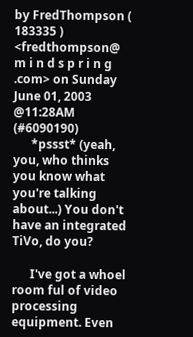by FredThompson ( 183335 ) <fredthompson@ m i n d s p r i n g .com> on Sunday June 01, 2003 @11:28AM (#6090190)
      *pssst* (yeah, you, who thinks you know what you're talking about...) You don't have an integrated TiVo, do you?

      I've got a whoel room ful of video processing equipment. Even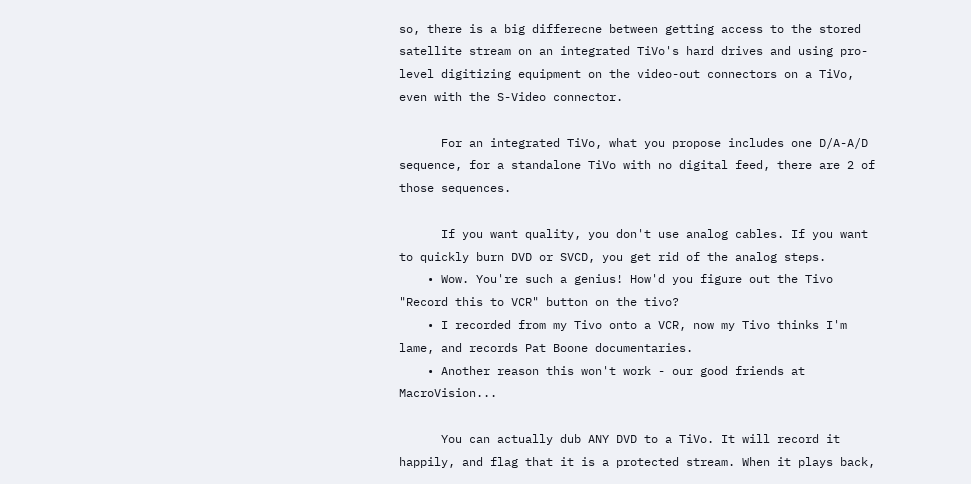so, there is a big differecne between getting access to the stored satellite stream on an integrated TiVo's hard drives and using pro-level digitizing equipment on the video-out connectors on a TiVo, even with the S-Video connector.

      For an integrated TiVo, what you propose includes one D/A-A/D sequence, for a standalone TiVo with no digital feed, there are 2 of those sequences.

      If you want quality, you don't use analog cables. If you want to quickly burn DVD or SVCD, you get rid of the analog steps.
    • Wow. You're such a genius! How'd you figure out the Tivo "Record this to VCR" button on the tivo?
    • I recorded from my Tivo onto a VCR, now my Tivo thinks I'm lame, and records Pat Boone documentaries.
    • Another reason this won't work - our good friends at MacroVision...

      You can actually dub ANY DVD to a TiVo. It will record it happily, and flag that it is a protected stream. When it plays back,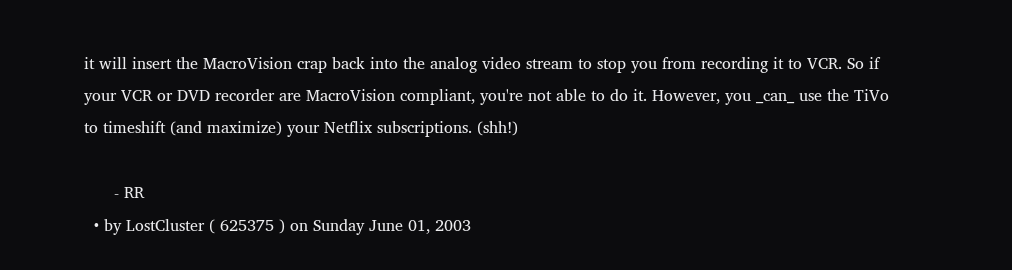it will insert the MacroVision crap back into the analog video stream to stop you from recording it to VCR. So if your VCR or DVD recorder are MacroVision compliant, you're not able to do it. However, you _can_ use the TiVo to timeshift (and maximize) your Netflix subscriptions. (shh!)

      - RR
  • by LostCluster ( 625375 ) on Sunday June 01, 2003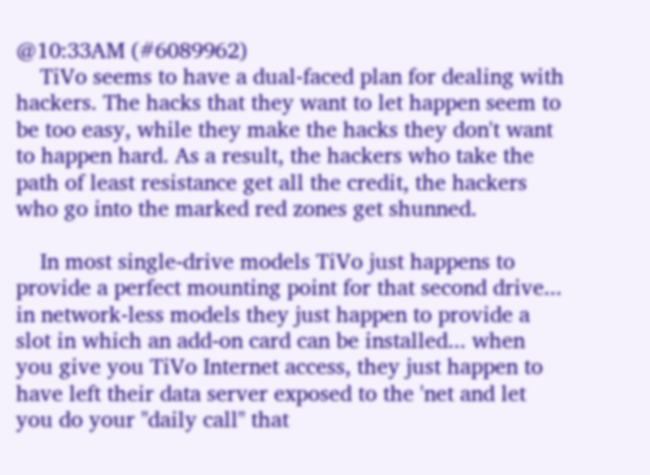@10:33AM (#6089962)
    TiVo seems to have a dual-faced plan for dealing with hackers. The hacks that they want to let happen seem to be too easy, while they make the hacks they don't want to happen hard. As a result, the hackers who take the path of least resistance get all the credit, the hackers who go into the marked red zones get shunned.

    In most single-drive models TiVo just happens to provide a perfect mounting point for that second drive... in network-less models they just happen to provide a slot in which an add-on card can be installed... when you give you TiVo Internet access, they just happen to have left their data server exposed to the 'net and let you do your "daily call" that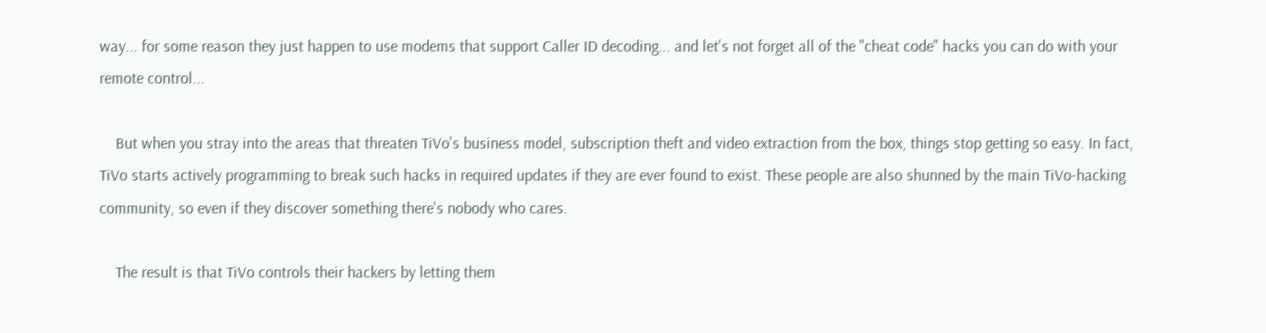way... for some reason they just happen to use modems that support Caller ID decoding... and let's not forget all of the "cheat code" hacks you can do with your remote control...

    But when you stray into the areas that threaten TiVo's business model, subscription theft and video extraction from the box, things stop getting so easy. In fact, TiVo starts actively programming to break such hacks in required updates if they are ever found to exist. These people are also shunned by the main TiVo-hacking community, so even if they discover something there's nobody who cares.

    The result is that TiVo controls their hackers by letting them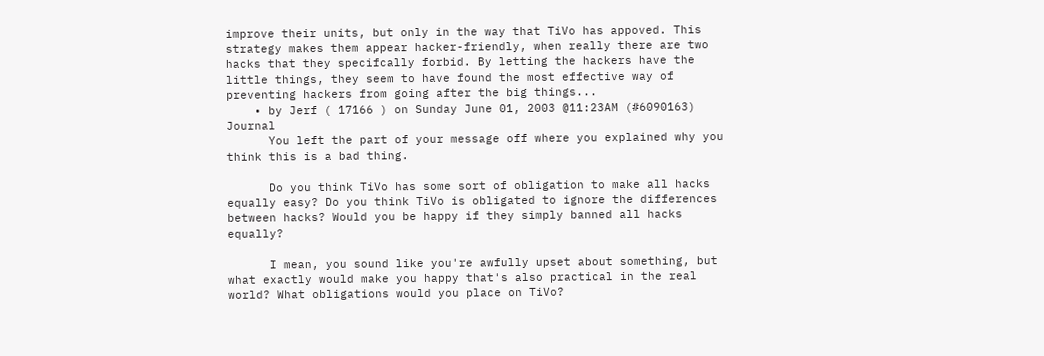improve their units, but only in the way that TiVo has appoved. This strategy makes them appear hacker-friendly, when really there are two hacks that they specifcally forbid. By letting the hackers have the little things, they seem to have found the most effective way of preventing hackers from going after the big things...
    • by Jerf ( 17166 ) on Sunday June 01, 2003 @11:23AM (#6090163) Journal
      You left the part of your message off where you explained why you think this is a bad thing.

      Do you think TiVo has some sort of obligation to make all hacks equally easy? Do you think TiVo is obligated to ignore the differences between hacks? Would you be happy if they simply banned all hacks equally?

      I mean, you sound like you're awfully upset about something, but what exactly would make you happy that's also practical in the real world? What obligations would you place on TiVo?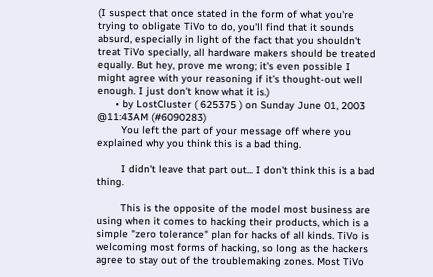(I suspect that once stated in the form of what you're trying to obligate TiVo to do, you'll find that it sounds absurd, especially in light of the fact that you shouldn't treat TiVo specially, all hardware makers should be treated equally. But hey, prove me wrong; it's even possible I might agree with your reasoning if it's thought-out well enough. I just don't know what it is.)
      • by LostCluster ( 625375 ) on Sunday June 01, 2003 @11:43AM (#6090283)
        You left the part of your message off where you explained why you think this is a bad thing.

        I didn't leave that part out... I don't think this is a bad thing.

        This is the opposite of the model most business are using when it comes to hacking their products, which is a simple "zero tolerance" plan for hacks of all kinds. TiVo is welcoming most forms of hacking, so long as the hackers agree to stay out of the troublemaking zones. Most TiVo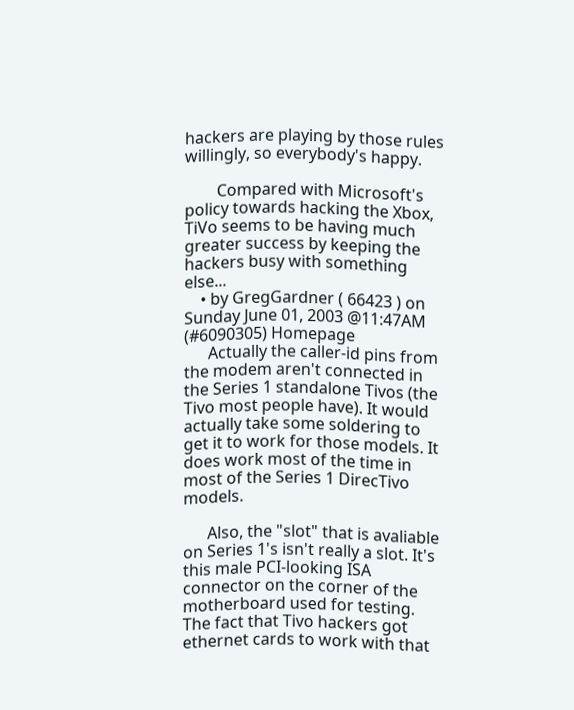hackers are playing by those rules willingly, so everybody's happy.

        Compared with Microsoft's policy towards hacking the Xbox, TiVo seems to be having much greater success by keeping the hackers busy with something else...
    • by GregGardner ( 66423 ) on Sunday June 01, 2003 @11:47AM (#6090305) Homepage
      Actually the caller-id pins from the modem aren't connected in the Series 1 standalone Tivos (the Tivo most people have). It would actually take some soldering to get it to work for those models. It does work most of the time in most of the Series 1 DirecTivo models.

      Also, the "slot" that is avaliable on Series 1's isn't really a slot. It's this male PCI-looking ISA connector on the corner of the motherboard used for testing. The fact that Tivo hackers got ethernet cards to work with that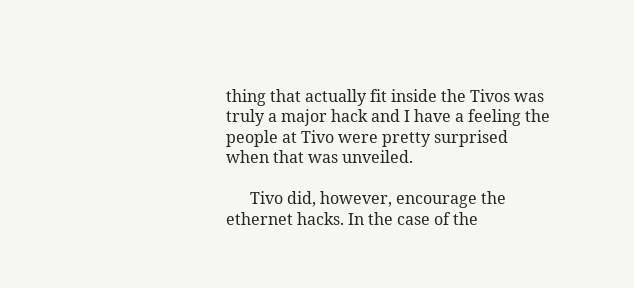thing that actually fit inside the Tivos was truly a major hack and I have a feeling the people at Tivo were pretty surprised when that was unveiled.

      Tivo did, however, encourage the ethernet hacks. In the case of the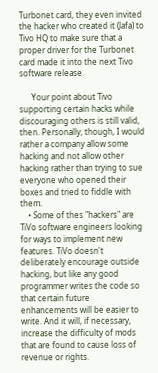Turbonet card, they even invited the hacker who created it (Jafa) to Tivo HQ to make sure that a proper driver for the Turbonet card made it into the next Tivo software release.

      Your point about Tivo supporting certain hacks while discouraging others is still valid, then. Personally, though, I would rather a company allow some hacking and not allow other hacking rather than trying to sue everyone who opened their boxes and tried to fiddle with them.
    • Some of thes "hackers" are TiVo software engineers looking for ways to implement new features. TiVo doesn't deliberately encourage outside hacking, but like any good programmer writes the code so that certain future enhancements will be easier to write. And it will, if necessary, increase the difficulty of mods that are found to cause loss of revenue or rights.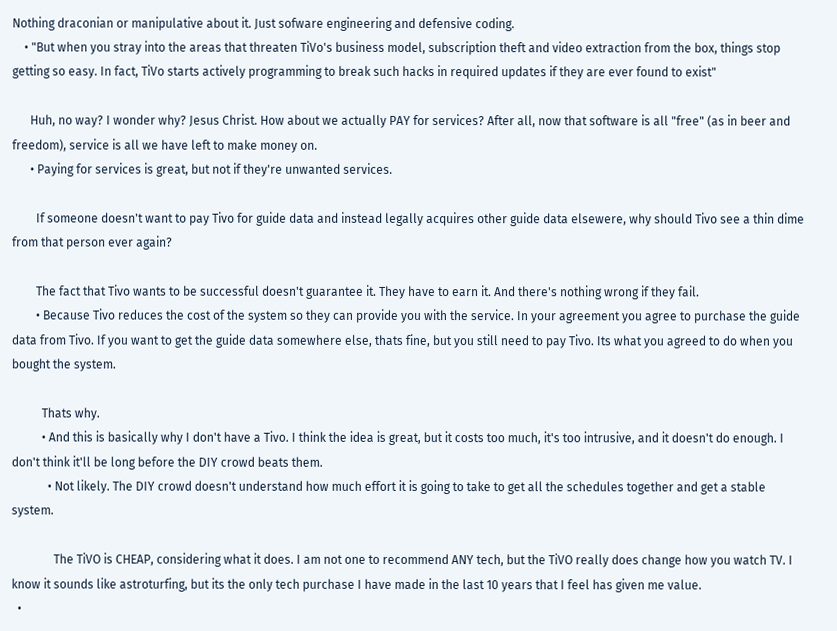Nothing draconian or manipulative about it. Just sofware engineering and defensive coding.
    • "But when you stray into the areas that threaten TiVo's business model, subscription theft and video extraction from the box, things stop getting so easy. In fact, TiVo starts actively programming to break such hacks in required updates if they are ever found to exist"

      Huh, no way? I wonder why? Jesus Christ. How about we actually PAY for services? After all, now that software is all "free" (as in beer and freedom), service is all we have left to make money on.
      • Paying for services is great, but not if they're unwanted services.

        If someone doesn't want to pay Tivo for guide data and instead legally acquires other guide data elsewere, why should Tivo see a thin dime from that person ever again?

        The fact that Tivo wants to be successful doesn't guarantee it. They have to earn it. And there's nothing wrong if they fail.
        • Because Tivo reduces the cost of the system so they can provide you with the service. In your agreement you agree to purchase the guide data from Tivo. If you want to get the guide data somewhere else, thats fine, but you still need to pay Tivo. Its what you agreed to do when you bought the system.

          Thats why.
          • And this is basically why I don't have a Tivo. I think the idea is great, but it costs too much, it's too intrusive, and it doesn't do enough. I don't think it'll be long before the DIY crowd beats them.
            • Not likely. The DIY crowd doesn't understand how much effort it is going to take to get all the schedules together and get a stable system.

              The TiVO is CHEAP, considering what it does. I am not one to recommend ANY tech, but the TiVO really does change how you watch TV. I know it sounds like astroturfing, but its the only tech purchase I have made in the last 10 years that I feel has given me value.
  •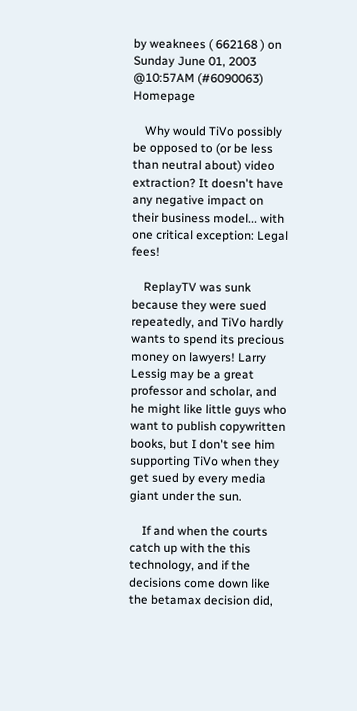by weaknees ( 662168 ) on Sunday June 01, 2003 @10:57AM (#6090063) Homepage

    Why would TiVo possibly be opposed to (or be less than neutral about) video extraction? It doesn't have any negative impact on their business model... with one critical exception: Legal fees!

    ReplayTV was sunk because they were sued repeatedly, and TiVo hardly wants to spend its precious money on lawyers! Larry Lessig may be a great professor and scholar, and he might like little guys who want to publish copywritten books, but I don't see him supporting TiVo when they get sued by every media giant under the sun.

    If and when the courts catch up with the this technology, and if the decisions come down like the betamax decision did,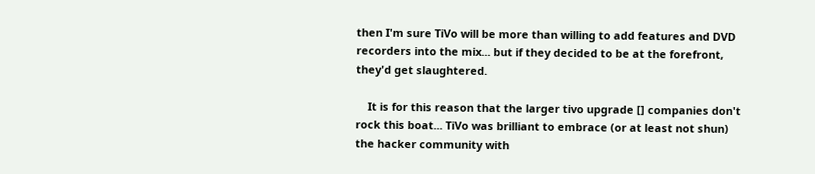then I'm sure TiVo will be more than willing to add features and DVD recorders into the mix... but if they decided to be at the forefront, they'd get slaughtered.

    It is for this reason that the larger tivo upgrade [] companies don't rock this boat... TiVo was brilliant to embrace (or at least not shun) the hacker community with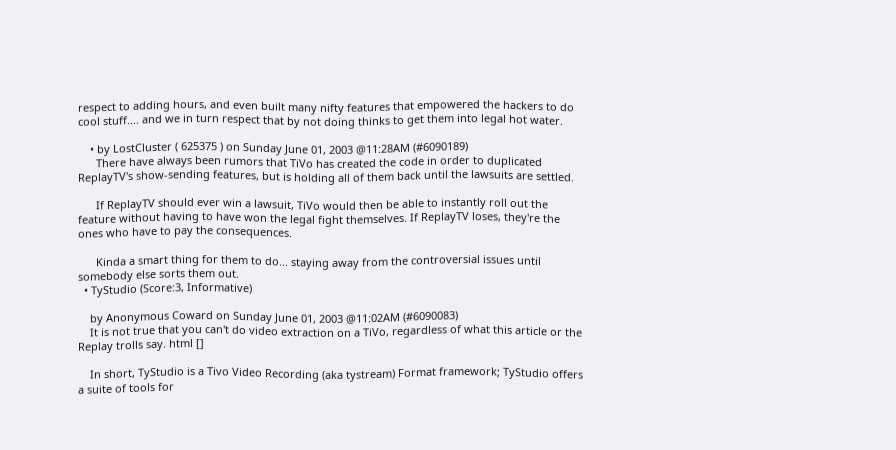respect to adding hours, and even built many nifty features that empowered the hackers to do cool stuff.... and we in turn respect that by not doing thinks to get them into legal hot water.

    • by LostCluster ( 625375 ) on Sunday June 01, 2003 @11:28AM (#6090189)
      There have always been rumors that TiVo has created the code in order to duplicated ReplayTV's show-sending features, but is holding all of them back until the lawsuits are settled.

      If ReplayTV should ever win a lawsuit, TiVo would then be able to instantly roll out the feature without having to have won the legal fight themselves. If ReplayTV loses, they're the ones who have to pay the consequences.

      Kinda a smart thing for them to do... staying away from the controversial issues until somebody else sorts them out.
  • TyStudio (Score:3, Informative)

    by Anonymous Coward on Sunday June 01, 2003 @11:02AM (#6090083)
    It is not true that you can't do video extraction on a TiVo, regardless of what this article or the Replay trolls say. html []

    In short, TyStudio is a Tivo Video Recording (aka tystream) Format framework; TyStudio offers a suite of tools for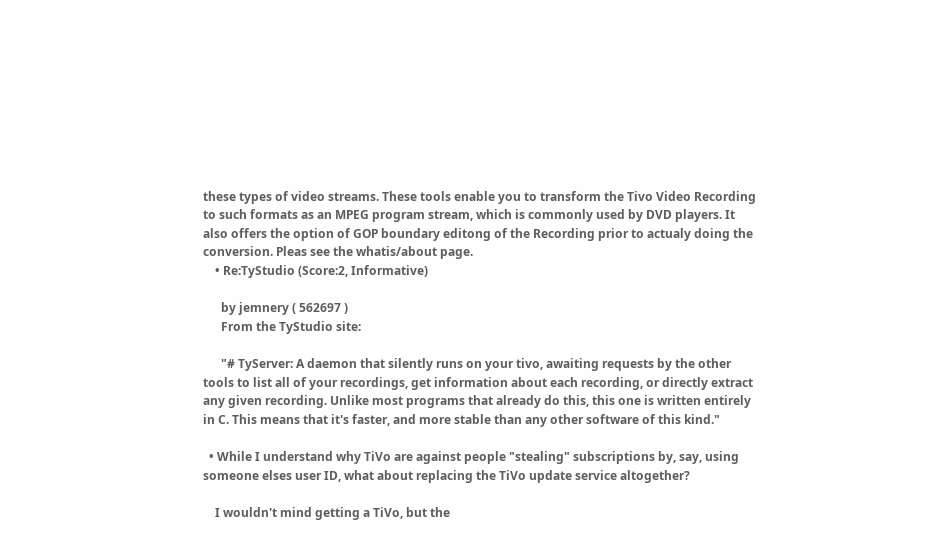these types of video streams. These tools enable you to transform the Tivo Video Recording to such formats as an MPEG program stream, which is commonly used by DVD players. It also offers the option of GOP boundary editong of the Recording prior to actualy doing the conversion. Pleas see the whatis/about page.
    • Re:TyStudio (Score:2, Informative)

      by jemnery ( 562697 )
      From the TyStudio site:

      "# TyServer: A daemon that silently runs on your tivo, awaiting requests by the other tools to list all of your recordings, get information about each recording, or directly extract any given recording. Unlike most programs that already do this, this one is written entirely in C. This means that it's faster, and more stable than any other software of this kind."

  • While I understand why TiVo are against people "stealing" subscriptions by, say, using someone elses user ID, what about replacing the TiVo update service altogether?

    I wouldn't mind getting a TiVo, but the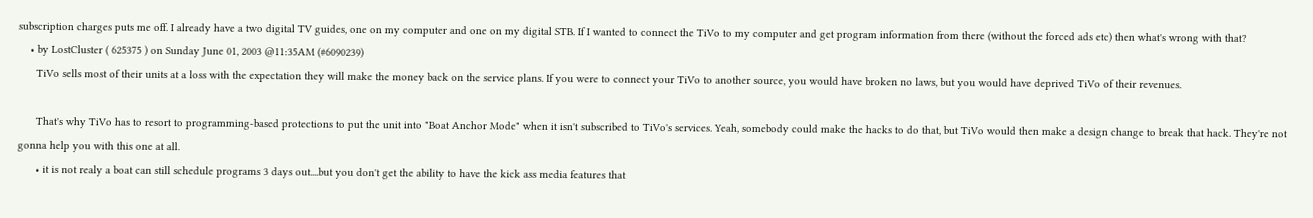subscription charges puts me off. I already have a two digital TV guides, one on my computer and one on my digital STB. If I wanted to connect the TiVo to my computer and get program information from there (without the forced ads etc) then what's wrong with that?
    • by LostCluster ( 625375 ) on Sunday June 01, 2003 @11:35AM (#6090239)
      TiVo sells most of their units at a loss with the expectation they will make the money back on the service plans. If you were to connect your TiVo to another source, you would have broken no laws, but you would have deprived TiVo of their revenues.

      That's why TiVo has to resort to programming-based protections to put the unit into "Boat Anchor Mode" when it isn't subscribed to TiVo's services. Yeah, somebody could make the hacks to do that, but TiVo would then make a design change to break that hack. They're not gonna help you with this one at all.
      • it is not realy a boat can still schedule programs 3 days out....but you don't get the ability to have the kick ass media features that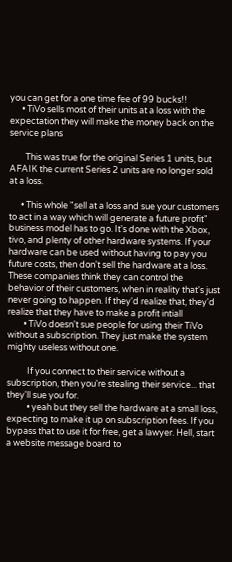you can get for a one time fee of 99 bucks!!
      • TiVo sells most of their units at a loss with the expectation they will make the money back on the service plans

        This was true for the original Series 1 units, but AFAIK the current Series 2 units are no longer sold at a loss.

      • This whole "sell at a loss and sue your customers to act in a way which will generate a future profit" business model has to go. It's done with the Xbox, tivo, and plenty of other hardware systems. If your hardware can be used without having to pay you future costs, then don't sell the hardware at a loss. These companies think they can control the behavior of their customers, when in reality that's just never going to happen. If they'd realize that, they'd realize that they have to make a profit intiall
        • TiVo doesn't sue people for using their TiVo without a subscription. They just make the system mighty useless without one.

          If you connect to their service without a subscription, then you're stealing their service... that they'll sue you for.
          • yeah but they sell the hardware at a small loss, expecting to make it up on subscription fees. If you bypass that to use it for free, get a lawyer. Hell, start a website message board to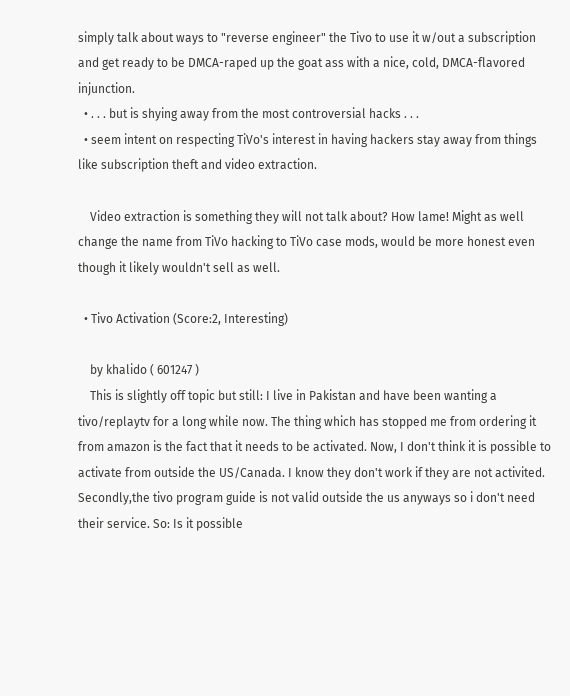simply talk about ways to "reverse engineer" the Tivo to use it w/out a subscription and get ready to be DMCA-raped up the goat ass with a nice, cold, DMCA-flavored injunction.
  • . . . but is shying away from the most controversial hacks . . .
  • seem intent on respecting TiVo's interest in having hackers stay away from things like subscription theft and video extraction.

    Video extraction is something they will not talk about? How lame! Might as well change the name from TiVo hacking to TiVo case mods, would be more honest even though it likely wouldn't sell as well.

  • Tivo Activation (Score:2, Interesting)

    by khalido ( 601247 )
    This is slightly off topic but still: I live in Pakistan and have been wanting a tivo/replaytv for a long while now. The thing which has stopped me from ordering it from amazon is the fact that it needs to be activated. Now, I don't think it is possible to activate from outside the US/Canada. I know they don't work if they are not activited. Secondly,the tivo program guide is not valid outside the us anyways so i don't need their service. So: Is it possible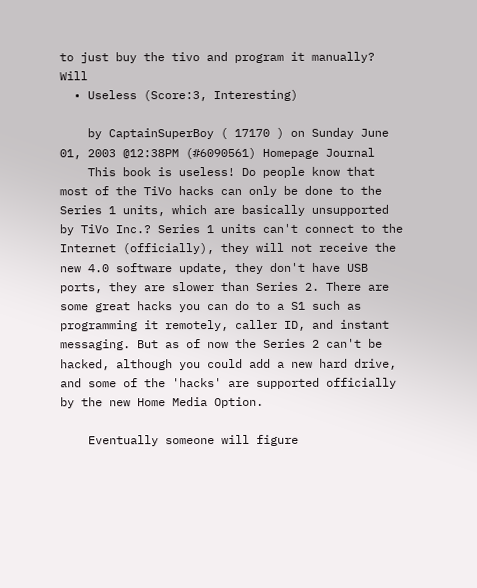to just buy the tivo and program it manually? Will
  • Useless (Score:3, Interesting)

    by CaptainSuperBoy ( 17170 ) on Sunday June 01, 2003 @12:38PM (#6090561) Homepage Journal
    This book is useless! Do people know that most of the TiVo hacks can only be done to the Series 1 units, which are basically unsupported by TiVo Inc.? Series 1 units can't connect to the Internet (officially), they will not receive the new 4.0 software update, they don't have USB ports, they are slower than Series 2. There are some great hacks you can do to a S1 such as programming it remotely, caller ID, and instant messaging. But as of now the Series 2 can't be hacked, although you could add a new hard drive, and some of the 'hacks' are supported officially by the new Home Media Option.

    Eventually someone will figure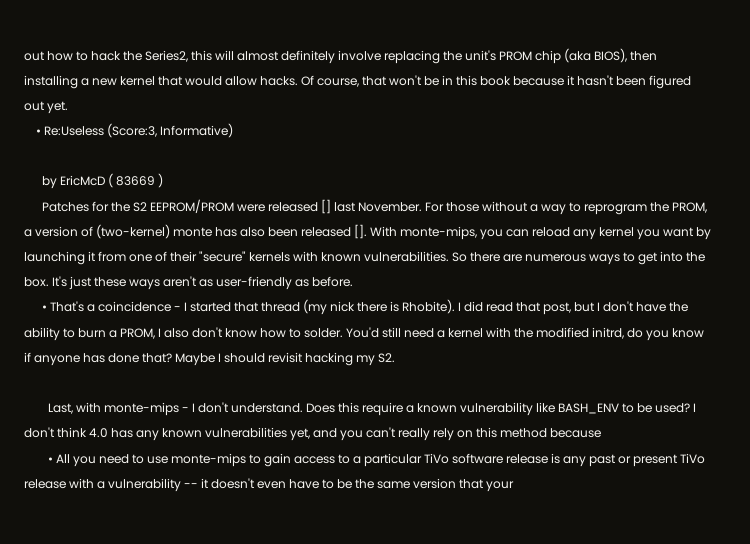out how to hack the Series2, this will almost definitely involve replacing the unit's PROM chip (aka BIOS), then installing a new kernel that would allow hacks. Of course, that won't be in this book because it hasn't been figured out yet.
    • Re:Useless (Score:3, Informative)

      by EricMcD ( 83669 )
      Patches for the S2 EEPROM/PROM were released [] last November. For those without a way to reprogram the PROM, a version of (two-kernel) monte has also been released []. With monte-mips, you can reload any kernel you want by launching it from one of their "secure" kernels with known vulnerabilities. So there are numerous ways to get into the box. It's just these ways aren't as user-friendly as before.
      • That's a coincidence - I started that thread (my nick there is Rhobite). I did read that post, but I don't have the ability to burn a PROM, I also don't know how to solder. You'd still need a kernel with the modified initrd, do you know if anyone has done that? Maybe I should revisit hacking my S2.

        Last, with monte-mips - I don't understand. Does this require a known vulnerability like BASH_ENV to be used? I don't think 4.0 has any known vulnerabilities yet, and you can't really rely on this method because
        • All you need to use monte-mips to gain access to a particular TiVo software release is any past or present TiVo release with a vulnerability -- it doesn't even have to be the same version that your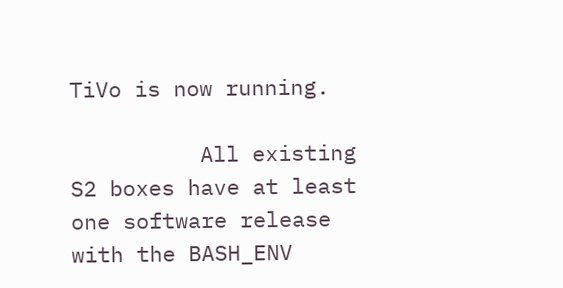TiVo is now running.

          All existing S2 boxes have at least one software release with the BASH_ENV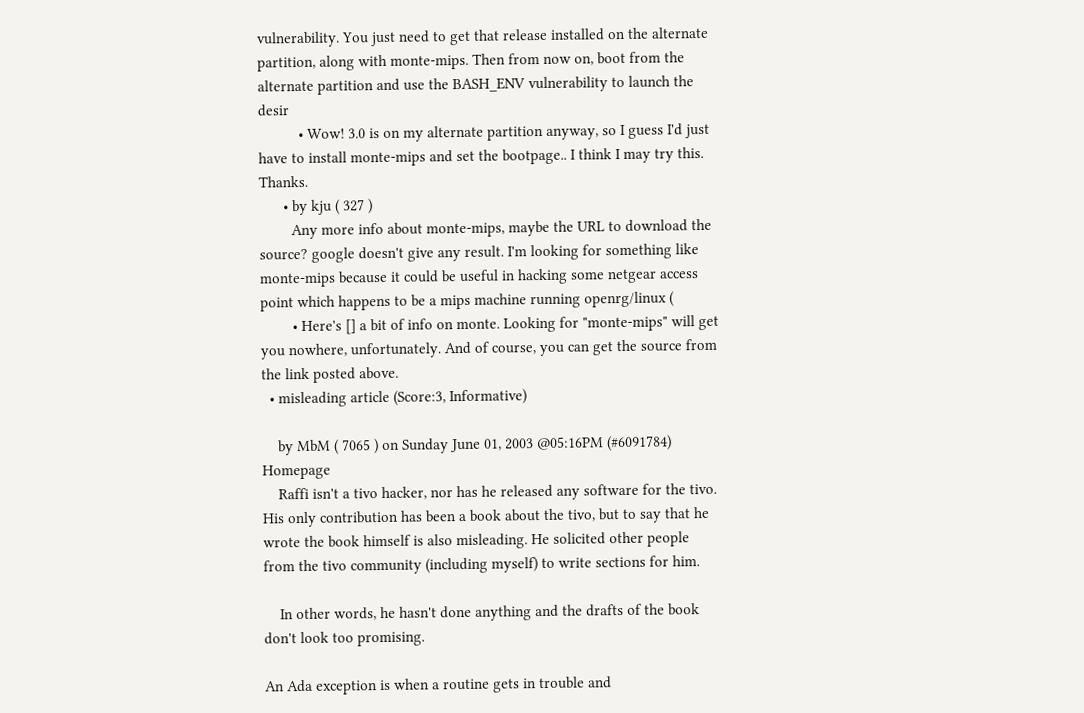vulnerability. You just need to get that release installed on the alternate partition, along with monte-mips. Then from now on, boot from the alternate partition and use the BASH_ENV vulnerability to launch the desir
          • Wow! 3.0 is on my alternate partition anyway, so I guess I'd just have to install monte-mips and set the bootpage.. I think I may try this. Thanks.
      • by kju ( 327 )
        Any more info about monte-mips, maybe the URL to download the source? google doesn't give any result. I'm looking for something like monte-mips because it could be useful in hacking some netgear access point which happens to be a mips machine running openrg/linux (
        • Here's [] a bit of info on monte. Looking for "monte-mips" will get you nowhere, unfortunately. And of course, you can get the source from the link posted above.
  • misleading article (Score:3, Informative)

    by MbM ( 7065 ) on Sunday June 01, 2003 @05:16PM (#6091784) Homepage
    Raffi isn't a tivo hacker, nor has he released any software for the tivo. His only contribution has been a book about the tivo, but to say that he wrote the book himself is also misleading. He solicited other people from the tivo community (including myself) to write sections for him.

    In other words, he hasn't done anything and the drafts of the book don't look too promising.

An Ada exception is when a routine gets in trouble and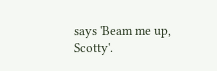says 'Beam me up, Scotty'.